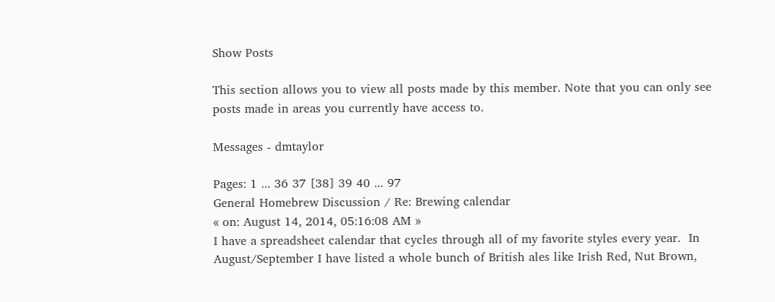Show Posts

This section allows you to view all posts made by this member. Note that you can only see posts made in areas you currently have access to.

Messages - dmtaylor

Pages: 1 ... 36 37 [38] 39 40 ... 97
General Homebrew Discussion / Re: Brewing calendar
« on: August 14, 2014, 05:16:08 AM »
I have a spreadsheet calendar that cycles through all of my favorite styles every year.  In August/September I have listed a whole bunch of British ales like Irish Red, Nut Brown,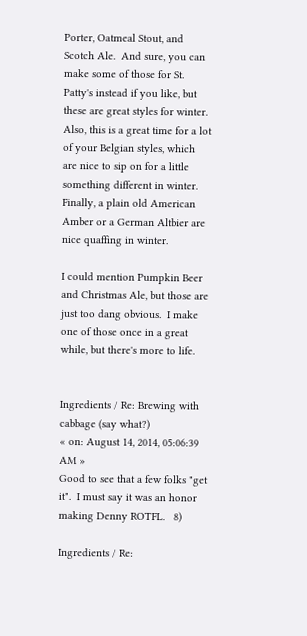Porter, Oatmeal Stout, and Scotch Ale.  And sure, you can make some of those for St. Patty's instead if you like, but these are great styles for winter.  Also, this is a great time for a lot of your Belgian styles, which are nice to sip on for a little something different in winter.  Finally, a plain old American Amber or a German Altbier are nice quaffing in winter.

I could mention Pumpkin Beer and Christmas Ale, but those are just too dang obvious.  I make one of those once in a great while, but there's more to life.


Ingredients / Re: Brewing with cabbage (say what?)
« on: August 14, 2014, 05:06:39 AM »
Good to see that a few folks "get it".  I must say it was an honor making Denny ROTFL.   8)

Ingredients / Re: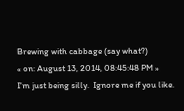Brewing with cabbage (say what?)
« on: August 13, 2014, 08:45:48 PM »
I'm just being silly.  Ignore me if you like.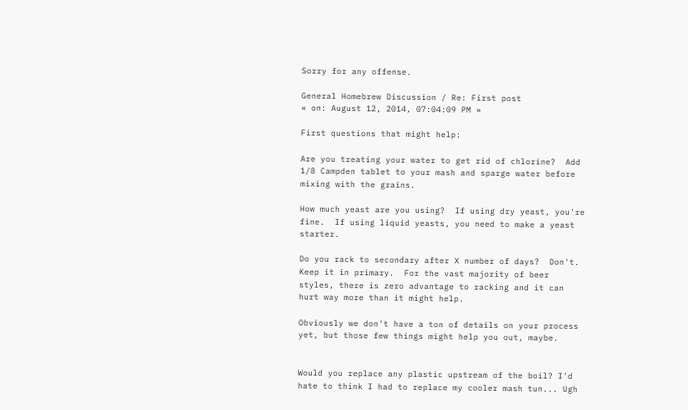Sorry for any offense.

General Homebrew Discussion / Re: First post
« on: August 12, 2014, 07:04:09 PM »

First questions that might help:

Are you treating your water to get rid of chlorine?  Add 1/8 Campden tablet to your mash and sparge water before mixing with the grains.

How much yeast are you using?  If using dry yeast, you're fine.  If using liquid yeasts, you need to make a yeast starter.

Do you rack to secondary after X number of days?  Don't.  Keep it in primary.  For the vast majority of beer styles, there is zero advantage to racking and it can hurt way more than it might help.

Obviously we don't have a ton of details on your process yet, but those few things might help you out, maybe.


Would you replace any plastic upstream of the boil? I'd hate to think I had to replace my cooler mash tun... Ugh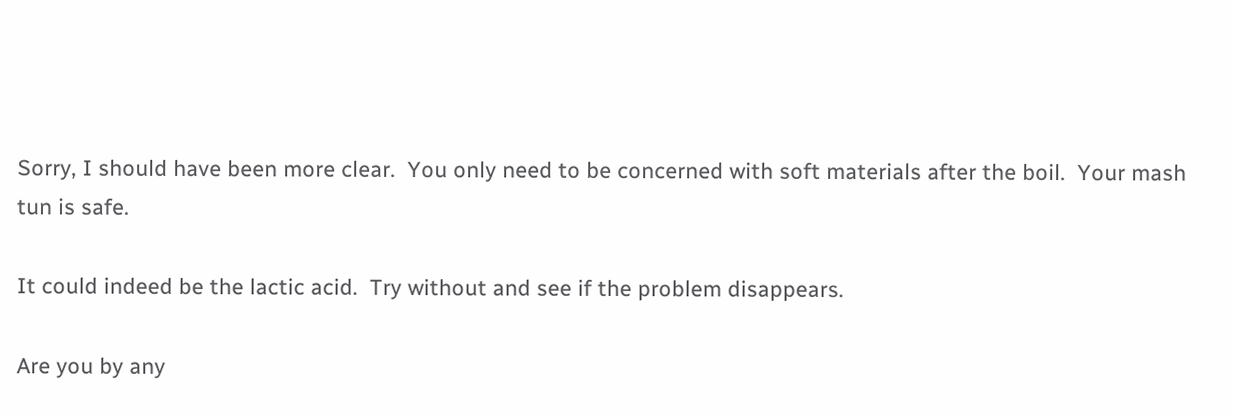Sorry, I should have been more clear.  You only need to be concerned with soft materials after the boil.  Your mash tun is safe.

It could indeed be the lactic acid.  Try without and see if the problem disappears.

Are you by any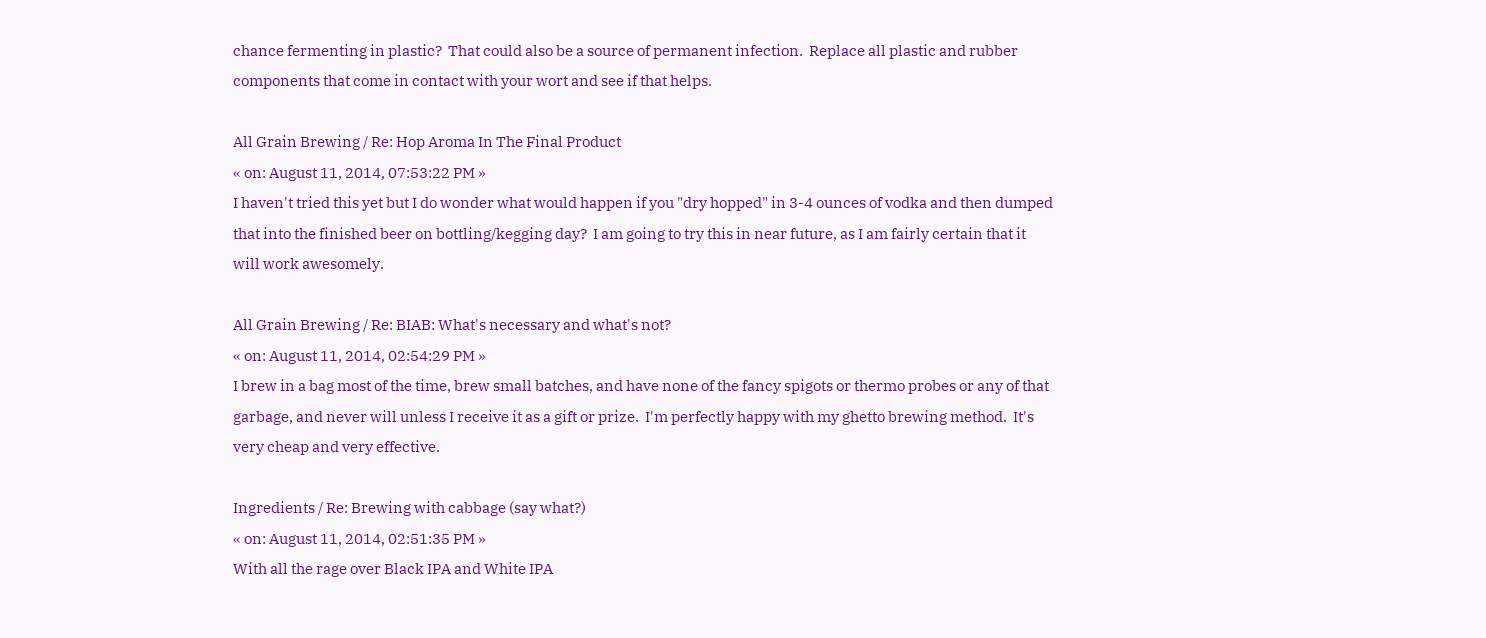chance fermenting in plastic?  That could also be a source of permanent infection.  Replace all plastic and rubber components that come in contact with your wort and see if that helps.

All Grain Brewing / Re: Hop Aroma In The Final Product
« on: August 11, 2014, 07:53:22 PM »
I haven't tried this yet but I do wonder what would happen if you "dry hopped" in 3-4 ounces of vodka and then dumped that into the finished beer on bottling/kegging day?  I am going to try this in near future, as I am fairly certain that it will work awesomely.

All Grain Brewing / Re: BIAB: What's necessary and what's not?
« on: August 11, 2014, 02:54:29 PM »
I brew in a bag most of the time, brew small batches, and have none of the fancy spigots or thermo probes or any of that garbage, and never will unless I receive it as a gift or prize.  I'm perfectly happy with my ghetto brewing method.  It's very cheap and very effective.

Ingredients / Re: Brewing with cabbage (say what?)
« on: August 11, 2014, 02:51:35 PM »
With all the rage over Black IPA and White IPA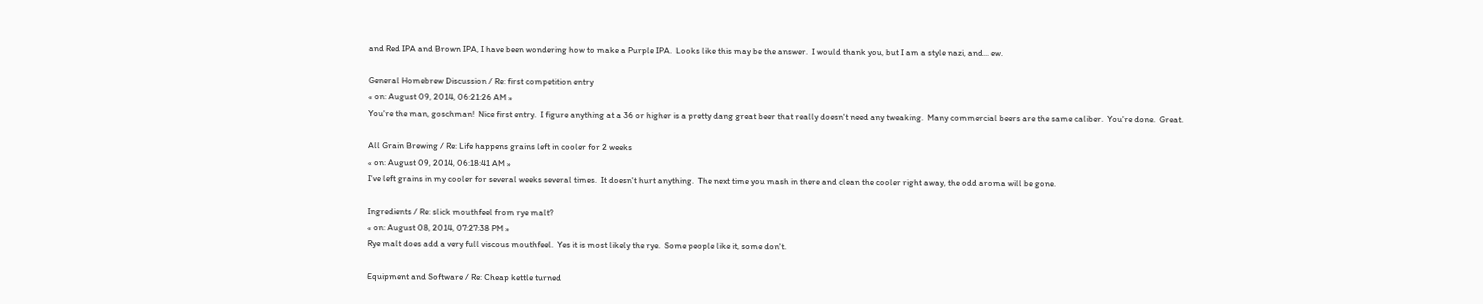and Red IPA and Brown IPA, I have been wondering how to make a Purple IPA.  Looks like this may be the answer.  I would thank you, but I am a style nazi, and... ew.

General Homebrew Discussion / Re: first competition entry
« on: August 09, 2014, 06:21:26 AM »
You're the man, goschman!  Nice first entry.  I figure anything at a 36 or higher is a pretty dang great beer that really doesn't need any tweaking.  Many commercial beers are the same caliber.  You're done.  Great.

All Grain Brewing / Re: Life happens grains left in cooler for 2 weeks
« on: August 09, 2014, 06:18:41 AM »
I've left grains in my cooler for several weeks several times.  It doesn't hurt anything.  The next time you mash in there and clean the cooler right away, the odd aroma will be gone.

Ingredients / Re: slick mouthfeel from rye malt?
« on: August 08, 2014, 07:27:38 PM »
Rye malt does add a very full viscous mouthfeel.  Yes it is most likely the rye.  Some people like it, some don't.

Equipment and Software / Re: Cheap kettle turned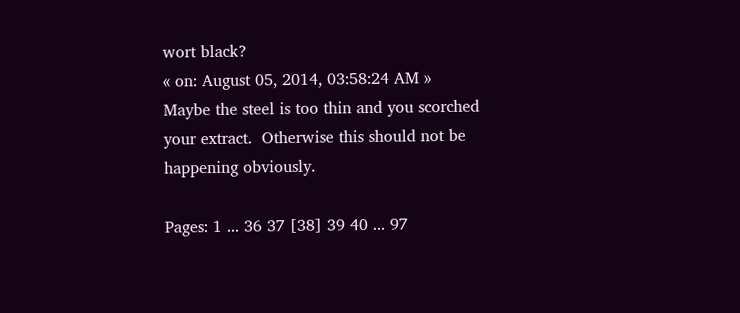wort black?
« on: August 05, 2014, 03:58:24 AM »
Maybe the steel is too thin and you scorched your extract.  Otherwise this should not be happening obviously.

Pages: 1 ... 36 37 [38] 39 40 ... 97